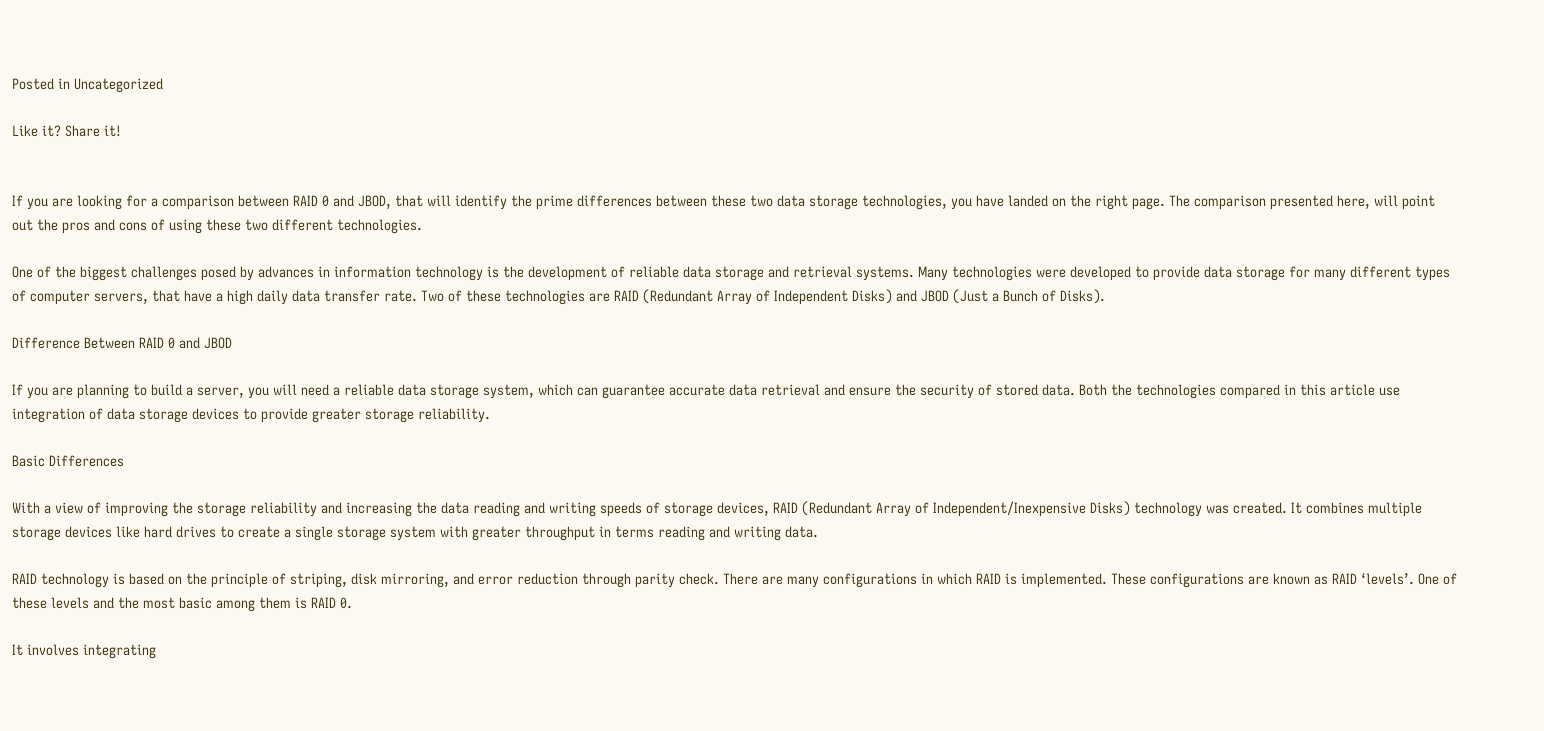Posted in Uncategorized

Like it? Share it!


If you are looking for a comparison between RAID 0 and JBOD, that will identify the prime differences between these two data storage technologies, you have landed on the right page. The comparison presented here, will point out the pros and cons of using these two different technologies.

One of the biggest challenges posed by advances in information technology is the development of reliable data storage and retrieval systems. Many technologies were developed to provide data storage for many different types of computer servers, that have a high daily data transfer rate. Two of these technologies are RAID (Redundant Array of Independent Disks) and JBOD (Just a Bunch of Disks).

Difference Between RAID 0 and JBOD

If you are planning to build a server, you will need a reliable data storage system, which can guarantee accurate data retrieval and ensure the security of stored data. Both the technologies compared in this article use integration of data storage devices to provide greater storage reliability.

Basic Differences

With a view of improving the storage reliability and increasing the data reading and writing speeds of storage devices, RAID (Redundant Array of Independent/Inexpensive Disks) technology was created. It combines multiple storage devices like hard drives to create a single storage system with greater throughput in terms reading and writing data.

RAID technology is based on the principle of striping, disk mirroring, and error reduction through parity check. There are many configurations in which RAID is implemented. These configurations are known as RAID ‘levels’. One of these levels and the most basic among them is RAID 0.

It involves integrating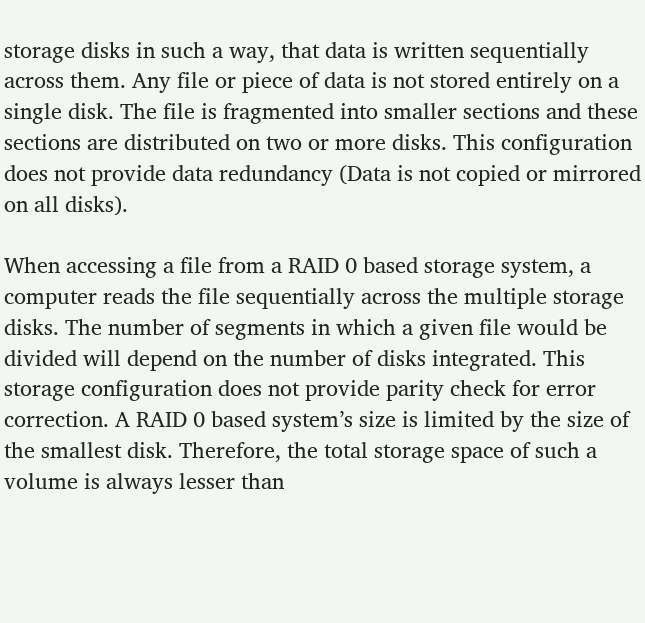storage disks in such a way, that data is written sequentially across them. Any file or piece of data is not stored entirely on a single disk. The file is fragmented into smaller sections and these sections are distributed on two or more disks. This configuration does not provide data redundancy (Data is not copied or mirrored on all disks).

When accessing a file from a RAID 0 based storage system, a computer reads the file sequentially across the multiple storage disks. The number of segments in which a given file would be divided will depend on the number of disks integrated. This storage configuration does not provide parity check for error correction. A RAID 0 based system’s size is limited by the size of the smallest disk. Therefore, the total storage space of such a volume is always lesser than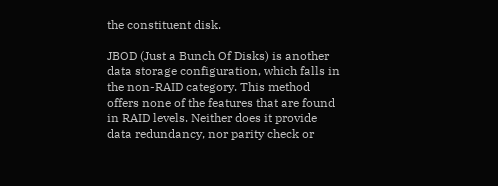the constituent disk.

JBOD (Just a Bunch Of Disks) is another data storage configuration, which falls in the non-RAID category. This method offers none of the features that are found in RAID levels. Neither does it provide data redundancy, nor parity check or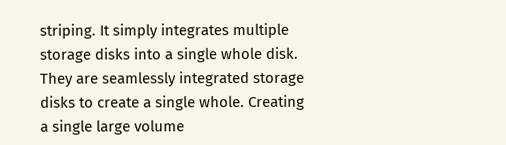striping. It simply integrates multiple storage disks into a single whole disk. They are seamlessly integrated storage disks to create a single whole. Creating a single large volume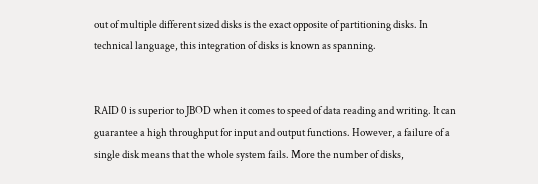out of multiple different sized disks is the exact opposite of partitioning disks. In technical language, this integration of disks is known as spanning.


RAID 0 is superior to JBOD when it comes to speed of data reading and writing. It can guarantee a high throughput for input and output functions. However, a failure of a single disk means that the whole system fails. More the number of disks,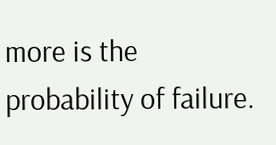more is the probability of failure.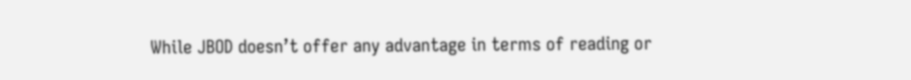While JBOD doesn’t offer any advantage in terms of reading or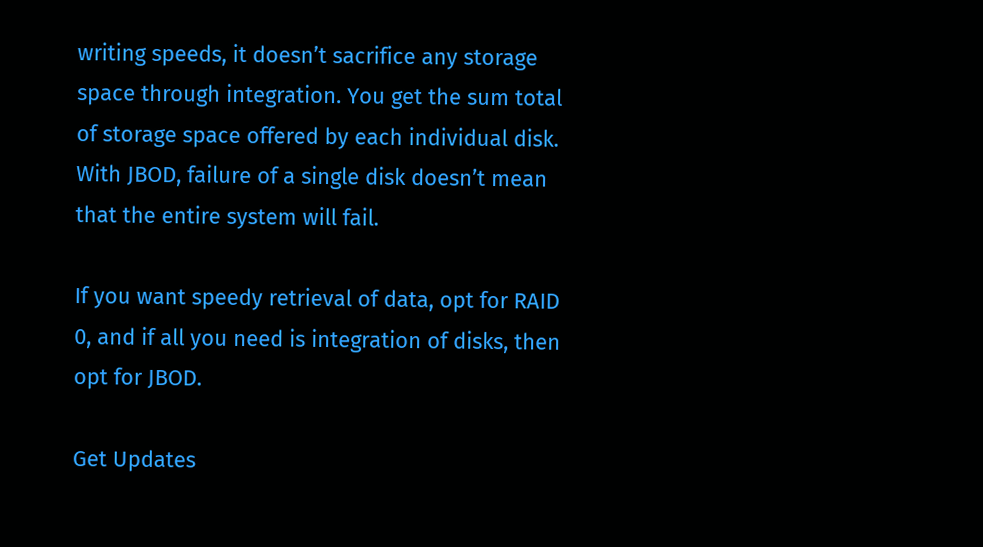writing speeds, it doesn’t sacrifice any storage space through integration. You get the sum total of storage space offered by each individual disk. With JBOD, failure of a single disk doesn’t mean that the entire system will fail.

If you want speedy retrieval of data, opt for RAID 0, and if all you need is integration of disks, then opt for JBOD.

Get Updates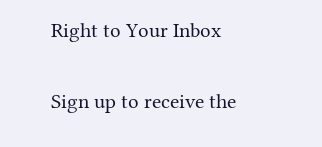Right to Your Inbox

Sign up to receive the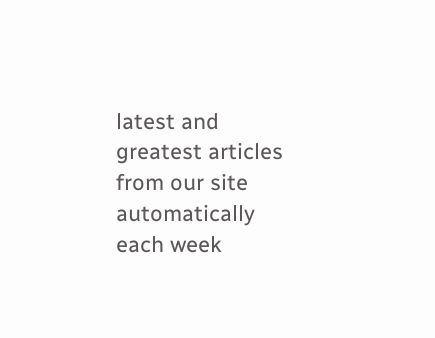latest and greatest articles from our site automatically each week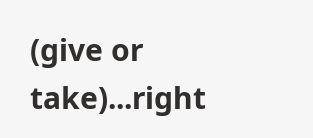(give or take)...right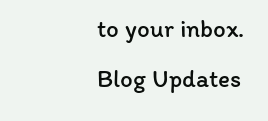to your inbox.
Blog Updates